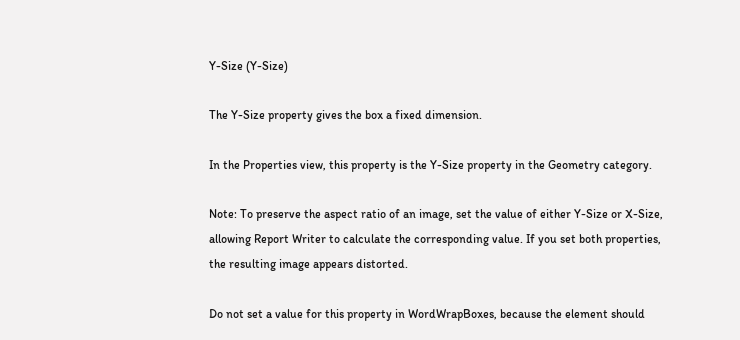Y-Size (Y-Size)

The Y-Size property gives the box a fixed dimension.

In the Properties view, this property is the Y-Size property in the Geometry category.

Note: To preserve the aspect ratio of an image, set the value of either Y-Size or X-Size, allowing Report Writer to calculate the corresponding value. If you set both properties, the resulting image appears distorted.

Do not set a value for this property in WordWrapBoxes, because the element should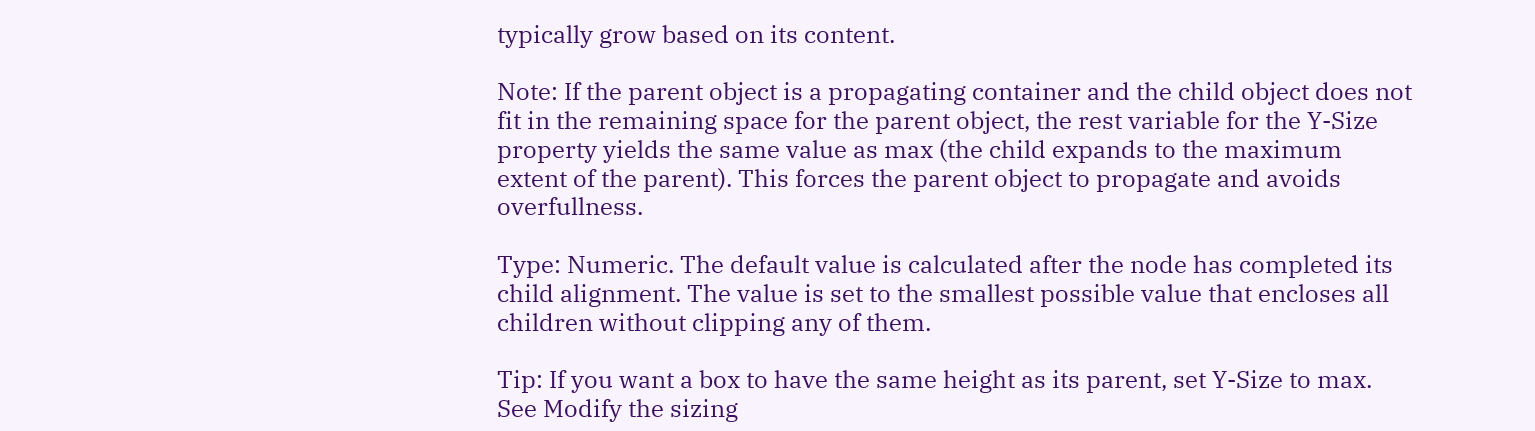typically grow based on its content.

Note: If the parent object is a propagating container and the child object does not fit in the remaining space for the parent object, the rest variable for the Y-Size property yields the same value as max (the child expands to the maximum extent of the parent). This forces the parent object to propagate and avoids overfullness.

Type: Numeric. The default value is calculated after the node has completed its child alignment. The value is set to the smallest possible value that encloses all children without clipping any of them.

Tip: If you want a box to have the same height as its parent, set Y-Size to max. See Modify the sizing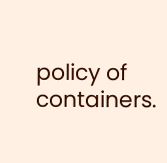policy of containers.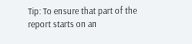Tip: To ensure that part of the report starts on an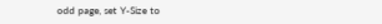odd page, set Y-Size to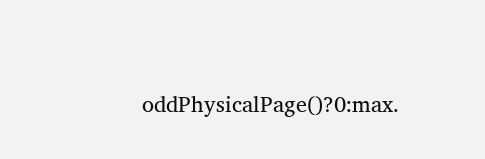oddPhysicalPage()?0:max.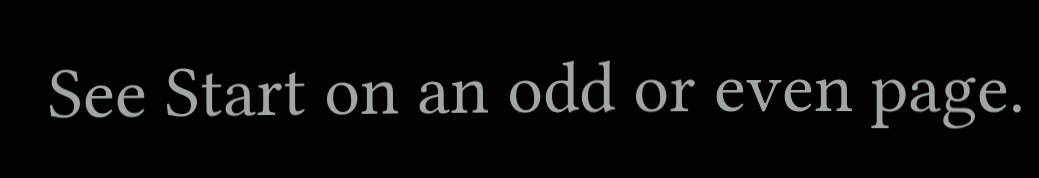See Start on an odd or even page.